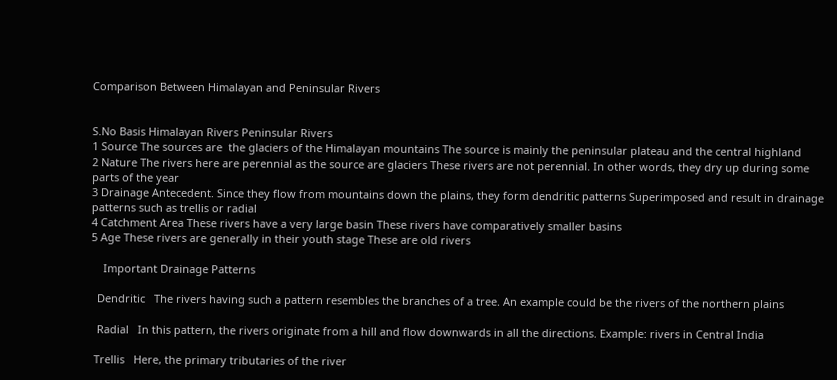Comparison Between Himalayan and Peninsular Rivers


S.No Basis Himalayan Rivers Peninsular Rivers
1 Source The sources are  the glaciers of the Himalayan mountains The source is mainly the peninsular plateau and the central highland
2 Nature The rivers here are perennial as the source are glaciers These rivers are not perennial. In other words, they dry up during some parts of the year
3 Drainage Antecedent. Since they flow from mountains down the plains, they form dendritic patterns Superimposed and result in drainage patterns such as trellis or radial
4 Catchment Area These rivers have a very large basin These rivers have comparatively smaller basins
5 Age These rivers are generally in their youth stage These are old rivers

    Important Drainage Patterns

  Dendritic   The rivers having such a pattern resembles the branches of a tree. An example could be the rivers of the northern plains

  Radial   In this pattern, the rivers originate from a hill and flow downwards in all the directions. Example: rivers in Central India

 Trellis   Here, the primary tributaries of the river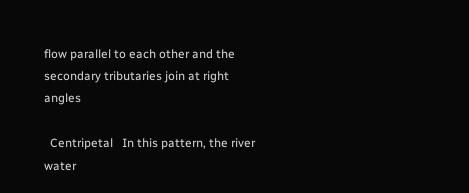flow parallel to each other and the secondary tributaries join at right angles

  Centripetal   In this pattern, the river water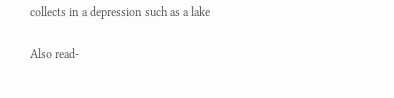collects in a depression such as a lake

Also read-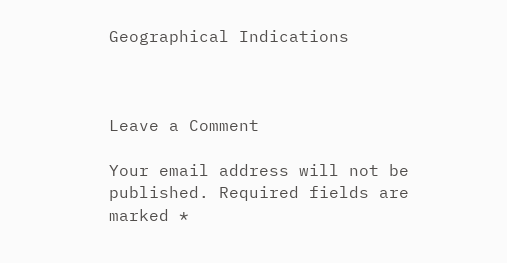Geographical Indications



Leave a Comment

Your email address will not be published. Required fields are marked *